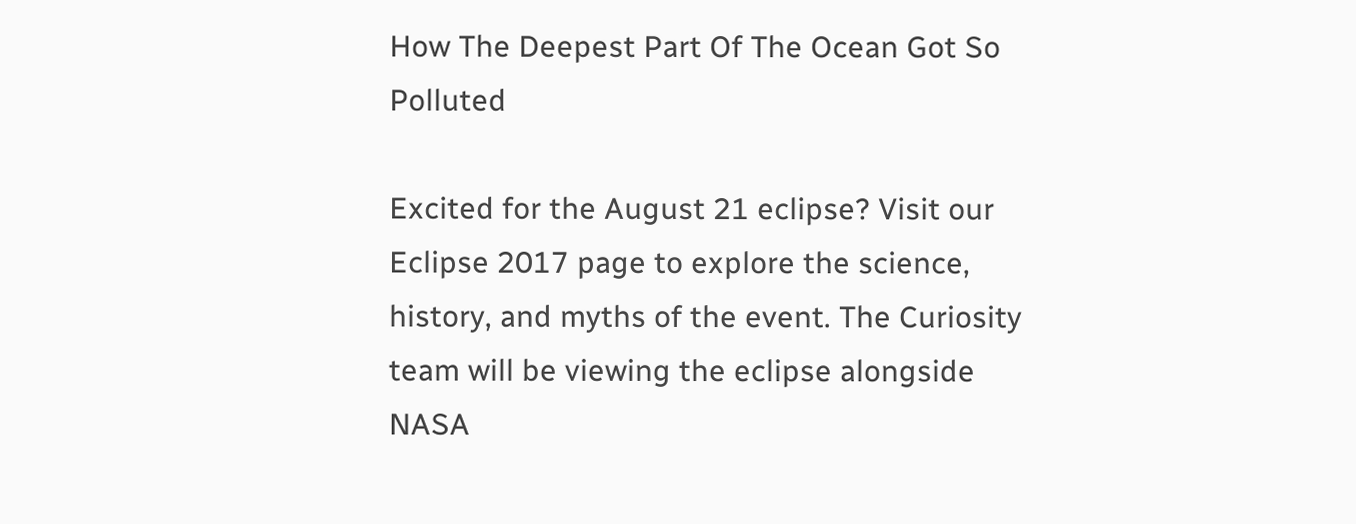How The Deepest Part Of The Ocean Got So Polluted

Excited for the August 21 eclipse? Visit our Eclipse 2017 page to explore the science, history, and myths of the event. The Curiosity team will be viewing the eclipse alongside NASA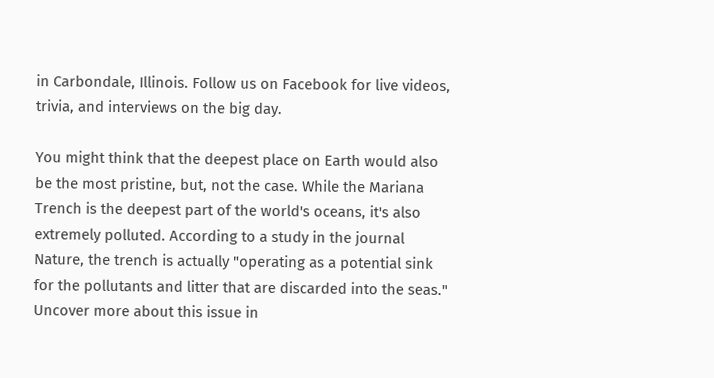in Carbondale, Illinois. Follow us on Facebook for live videos, trivia, and interviews on the big day.

You might think that the deepest place on Earth would also be the most pristine, but, not the case. While the Mariana Trench is the deepest part of the world's oceans, it's also extremely polluted. According to a study in the journal Nature, the trench is actually "operating as a potential sink for the pollutants and litter that are discarded into the seas." Uncover more about this issue in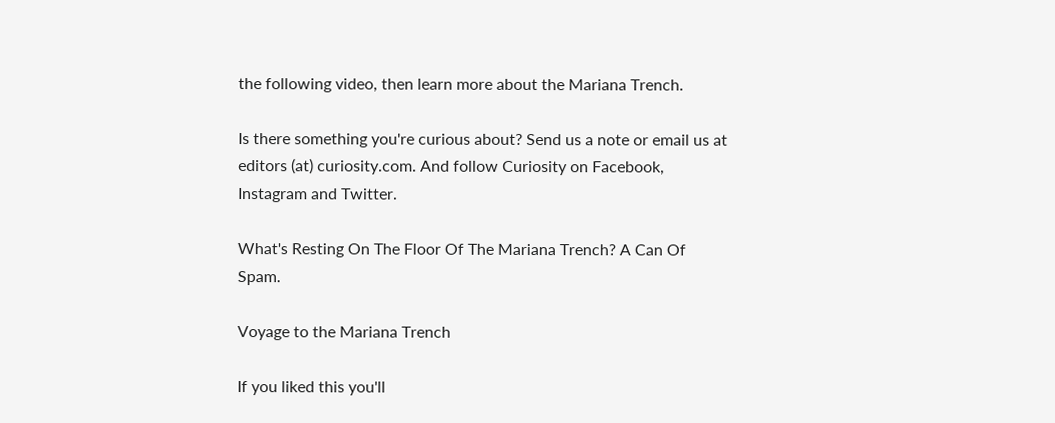the following video, then learn more about the Mariana Trench.

Is there something you're curious about? Send us a note or email us at editors (at) curiosity.com. And follow Curiosity on Facebook, Instagram and Twitter.

What's Resting On The Floor Of The Mariana Trench? A Can Of Spam.

Voyage to the Mariana Trench

If you liked this you'll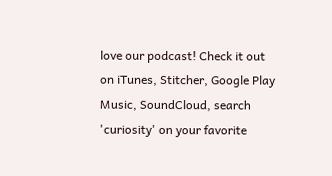love our podcast! Check it out on iTunes, Stitcher, Google Play Music, SoundCloud, search 'curiosity' on your favorite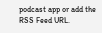podcast app or add the RSS Feed URL.